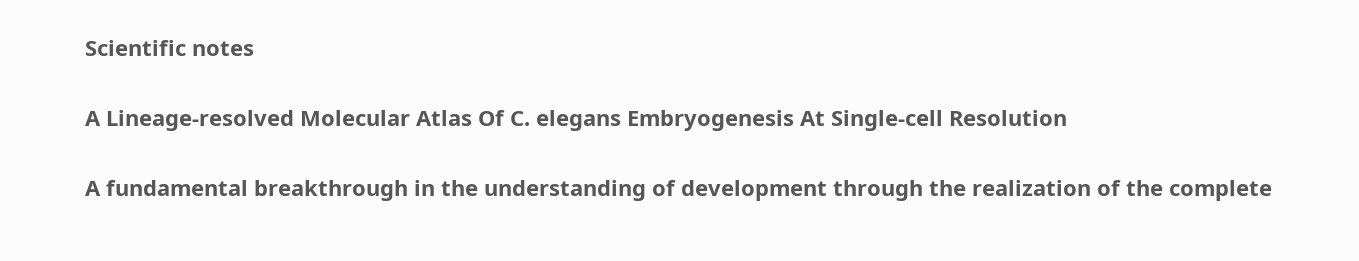Scientific notes

A Lineage-resolved Molecular Atlas Of C. elegans Embryogenesis At Single-cell Resolution

A fundamental breakthrough in the understanding of development through the realization of the complete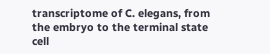transcriptome of C. elegans, from the embryo to the terminal state cell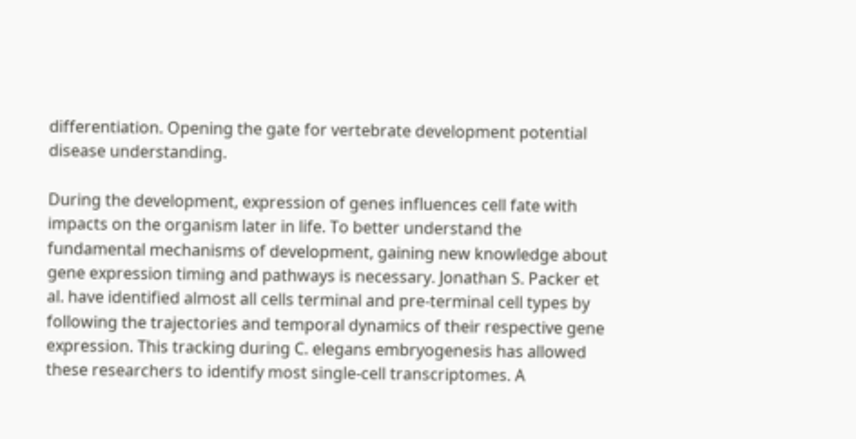differentiation. Opening the gate for vertebrate development potential disease understanding.

During the development, expression of genes influences cell fate with impacts on the organism later in life. To better understand the fundamental mechanisms of development, gaining new knowledge about gene expression timing and pathways is necessary. Jonathan S. Packer et al. have identified almost all cells terminal and pre-terminal cell types by following the trajectories and temporal dynamics of their respective gene expression. This tracking during C. elegans embryogenesis has allowed these researchers to identify most single-cell transcriptomes. A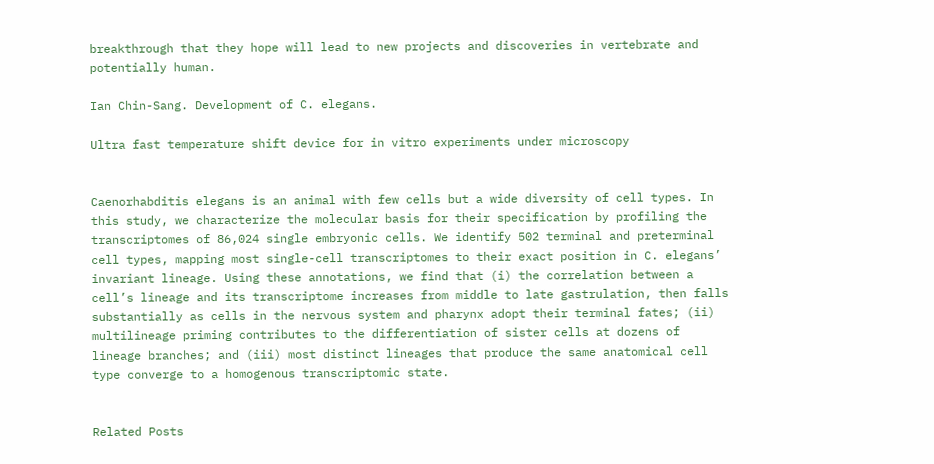breakthrough that they hope will lead to new projects and discoveries in vertebrate and potentially human.

Ian Chin-Sang. Development of C. elegans.

Ultra fast temperature shift device for in vitro experiments under microscopy


Caenorhabditis elegans is an animal with few cells but a wide diversity of cell types. In this study, we characterize the molecular basis for their specification by profiling the transcriptomes of 86,024 single embryonic cells. We identify 502 terminal and preterminal cell types, mapping most single-cell transcriptomes to their exact position in C. elegans’ invariant lineage. Using these annotations, we find that (i) the correlation between a cell’s lineage and its transcriptome increases from middle to late gastrulation, then falls substantially as cells in the nervous system and pharynx adopt their terminal fates; (ii) multilineage priming contributes to the differentiation of sister cells at dozens of lineage branches; and (iii) most distinct lineages that produce the same anatomical cell type converge to a homogenous transcriptomic state.


Related Posts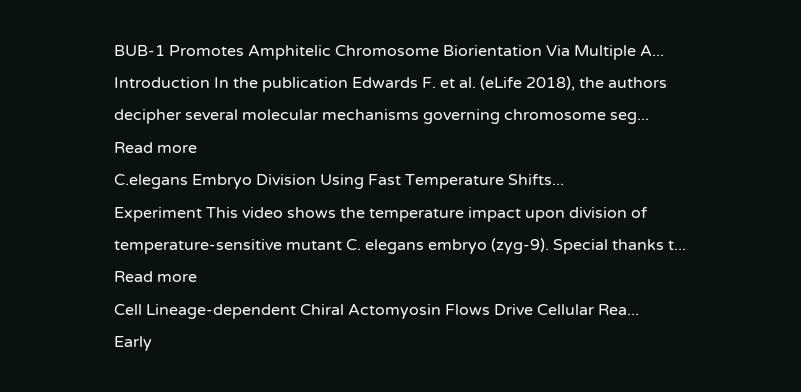BUB-1 Promotes Amphitelic Chromosome Biorientation Via Multiple A...
Introduction In the publication Edwards F. et al. (eLife 2018), the authors decipher several molecular mechanisms governing chromosome seg...
Read more
C.elegans Embryo Division Using Fast Temperature Shifts...
Experiment This video shows the temperature impact upon division of temperature-sensitive mutant C. elegans embryo (zyg-9). Special thanks t...
Read more
Cell Lineage-dependent Chiral Actomyosin Flows Drive Cellular Rea...
Early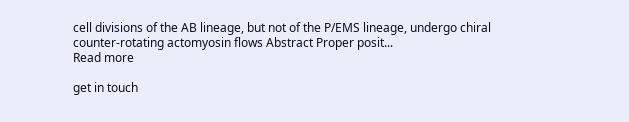cell divisions of the AB lineage, but not of the P/EMS lineage, undergo chiral counter-rotating actomyosin flows Abstract Proper posit...
Read more

get in touch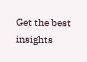Get the best insights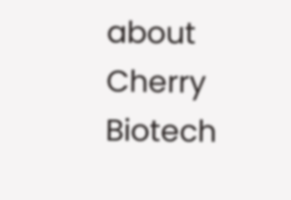about Cherry Biotech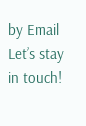by Email Let’s stay in touch!